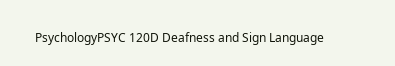PsychologyPSYC 120D Deafness and Sign Language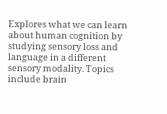Explores what we can learn about human cognition by studying sensory loss and language in a different sensory modality. Topics include brain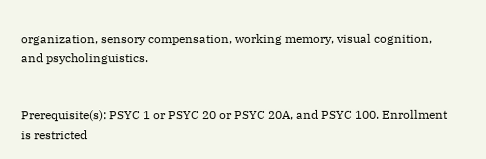organization, sensory compensation, working memory, visual cognition, and psycholinguistics.


Prerequisite(s): PSYC 1 or PSYC 20 or PSYC 20A, and PSYC 100. Enrollment is restricted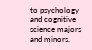to psychology and cognitive science majors and minors.